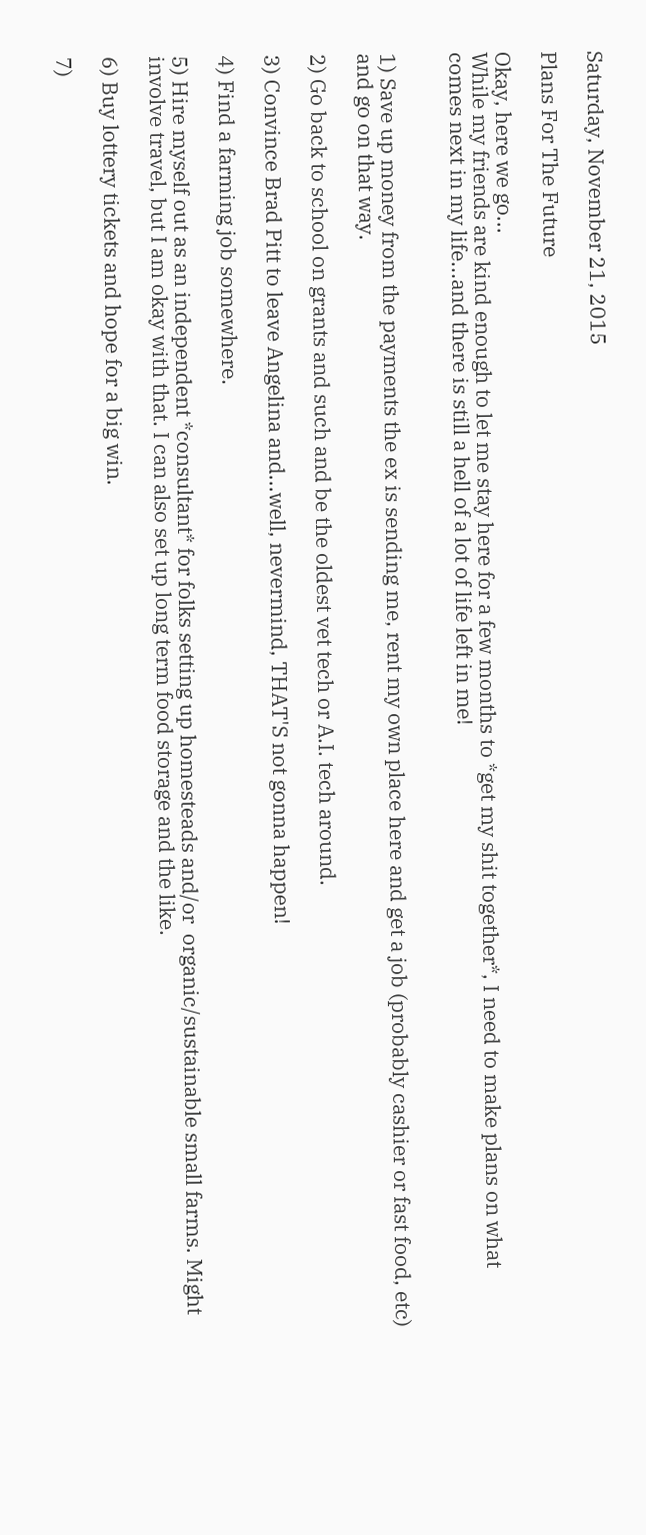Saturday, November 21, 2015

Plans For The Future

Okay, here we go...
While my friends are kind enough to let me stay here for a few months to *get my shit together*, I need to make plans on what comes next in my life...and there is still a hell of a lot of life left in me!


1) Save up money from the payments the ex is sending me, rent my own place here and get a job (probably cashier or fast food, etc) and go on that way.

2) Go back to school on grants and such and be the oldest vet tech or A.I. tech around.

3) Convince Brad Pitt to leave Angelina and...well, nevermind, THAT'S not gonna happen!

4) Find a farming job somewhere.

5) Hire myself out as an independent *consultant* for folks setting up homesteads and/or  organic/sustainable small farms. Might involve travel, but I am okay with that. I can also set up long term food storage and the like.

6) Buy lottery tickets and hope for a big win.

7)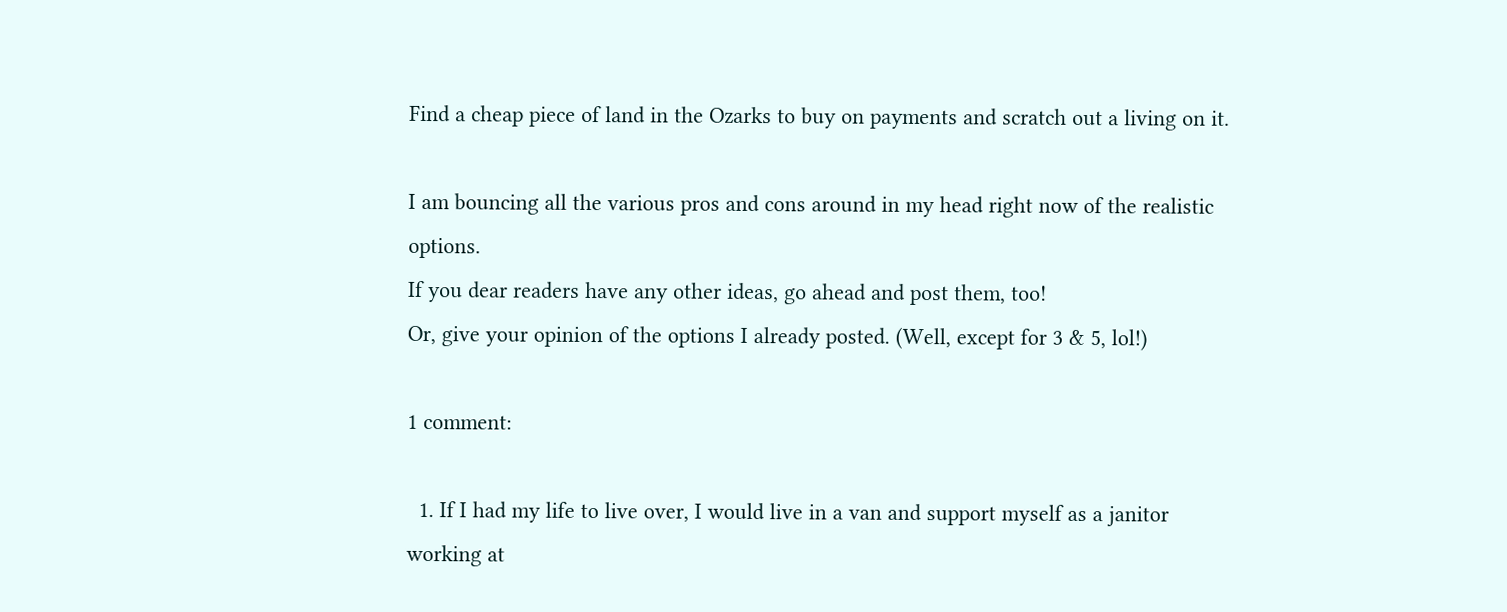Find a cheap piece of land in the Ozarks to buy on payments and scratch out a living on it.

I am bouncing all the various pros and cons around in my head right now of the realistic options.
If you dear readers have any other ideas, go ahead and post them, too!
Or, give your opinion of the options I already posted. (Well, except for 3 & 5, lol!)

1 comment:

  1. If I had my life to live over, I would live in a van and support myself as a janitor working at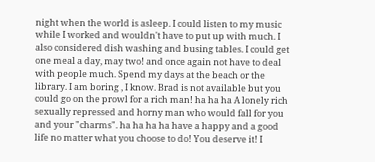night when the world is asleep. I could listen to my music while I worked and wouldn't have to put up with much. I also considered dish washing and busing tables. I could get one meal a day, may two! and once again not have to deal with people much. Spend my days at the beach or the library. I am boring , I know. Brad is not available but you could go on the prowl for a rich man! ha ha ha A lonely rich sexually repressed and horny man who would fall for you and your "charms". ha ha ha ha have a happy and a good life no matter what you choose to do! You deserve it! I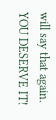will say that again. YOU DESERVE IT!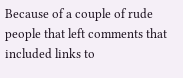Because of a couple of rude people that left comments that included links to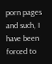porn pages and such, I have been forced to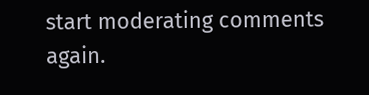start moderating comments again.